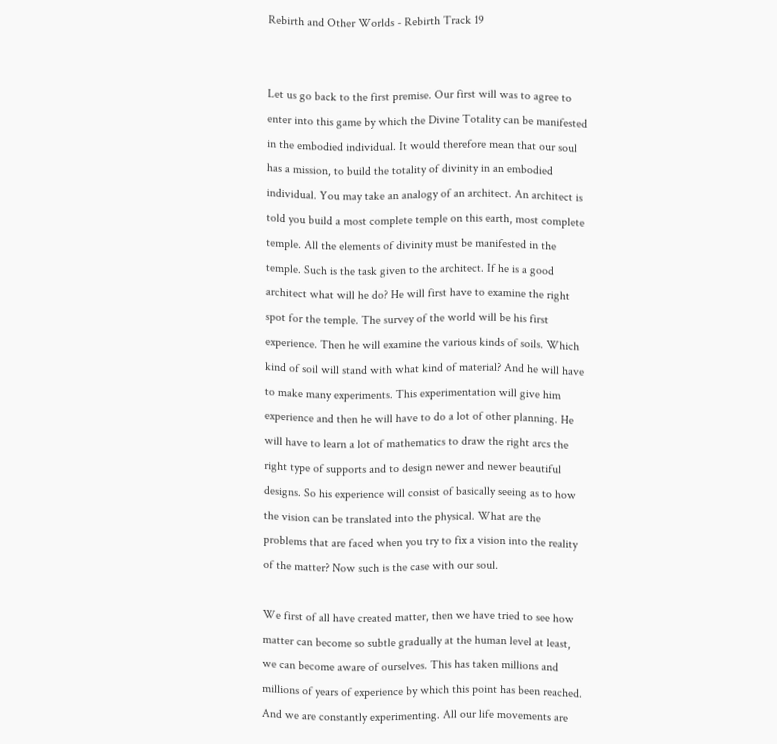Rebirth and Other Worlds - Rebirth Track 19


Let us go back to the first premise. Our first will was to agree to enter into this game by which the Divine Totality can be manifested in the embodied individual. It would therefore mean that our soul has a mission, to build the totality of divinity in an embodied individual. You may take an analogy of an architect. An architect is told you build a most complete temple on this earth, most complete temple. All the elements of divinity must be manifested in the temple. Such is the task given to the architect. If he is a good architect what will he do? He will first have to examine the right spot for the temple. The survey of the world will be his first experience. Then he will examine the various kinds of soils. Which kind of soil will stand with what kind of material? And he will have to make many experiments. This experimentation will give him experience and then he will have to do a lot of other planning. He will have to learn a lot of mathematics to draw the right arcs the right type of supports and to design newer and newer beautiful designs. So his experience will consist of basically seeing as to how the vision can be translated into the physical. What are the problems that are faced when you try to fix a vision into the reality of the matter? Now such is the case with our soul.

We first of all have created matter, then we have tried to see how matter can become so subtle gradually at the human level at least, we can become aware of ourselves. This has taken millions and millions of years of experience by which this point has been reached. And we are constantly experimenting. All our life movements are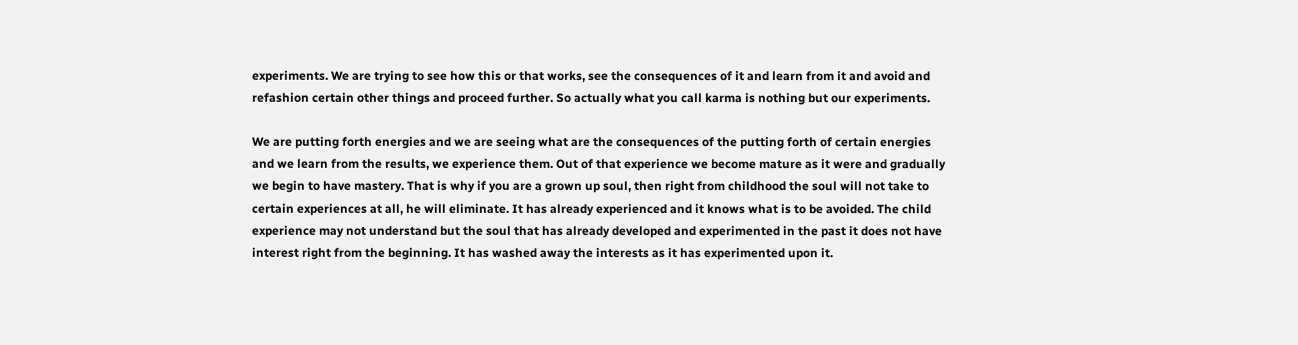experiments. We are trying to see how this or that works, see the consequences of it and learn from it and avoid and refashion certain other things and proceed further. So actually what you call karma is nothing but our experiments.

We are putting forth energies and we are seeing what are the consequences of the putting forth of certain energies and we learn from the results, we experience them. Out of that experience we become mature as it were and gradually we begin to have mastery. That is why if you are a grown up soul, then right from childhood the soul will not take to certain experiences at all, he will eliminate. It has already experienced and it knows what is to be avoided. The child experience may not understand but the soul that has already developed and experimented in the past it does not have interest right from the beginning. It has washed away the interests as it has experimented upon it.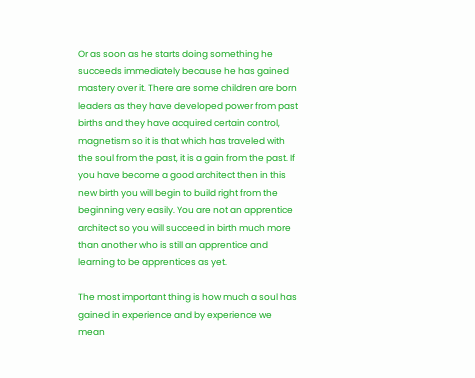Or as soon as he starts doing something he succeeds immediately because he has gained mastery over it. There are some children are born leaders as they have developed power from past births and they have acquired certain control, magnetism so it is that which has traveled with the soul from the past, it is a gain from the past. If you have become a good architect then in this new birth you will begin to build right from the beginning very easily. You are not an apprentice architect so you will succeed in birth much more than another who is still an apprentice and learning to be apprentices as yet.

The most important thing is how much a soul has gained in experience and by experience we mean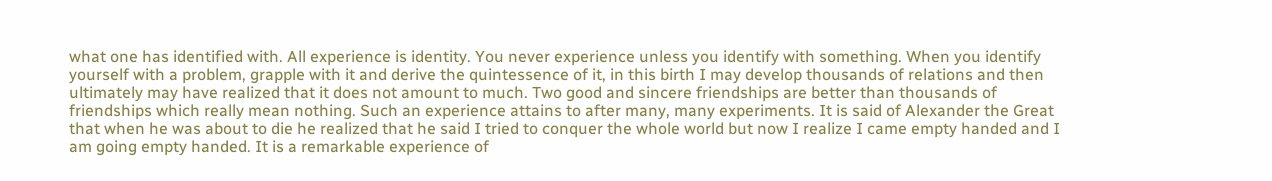what one has identified with. All experience is identity. You never experience unless you identify with something. When you identify yourself with a problem, grapple with it and derive the quintessence of it, in this birth I may develop thousands of relations and then ultimately may have realized that it does not amount to much. Two good and sincere friendships are better than thousands of friendships which really mean nothing. Such an experience attains to after many, many experiments. It is said of Alexander the Great that when he was about to die he realized that he said I tried to conquer the whole world but now I realize I came empty handed and I am going empty handed. It is a remarkable experience of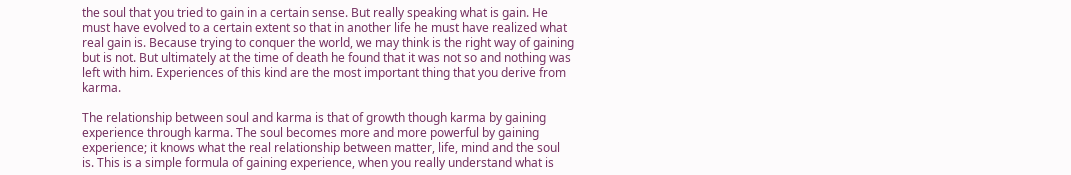the soul that you tried to gain in a certain sense. But really speaking what is gain. He must have evolved to a certain extent so that in another life he must have realized what real gain is. Because trying to conquer the world, we may think is the right way of gaining but is not. But ultimately at the time of death he found that it was not so and nothing was left with him. Experiences of this kind are the most important thing that you derive from karma.

The relationship between soul and karma is that of growth though karma by gaining experience through karma. The soul becomes more and more powerful by gaining experience; it knows what the real relationship between matter, life, mind and the soul is. This is a simple formula of gaining experience, when you really understand what is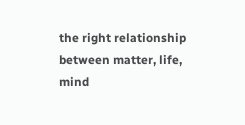the right relationship between matter, life, mind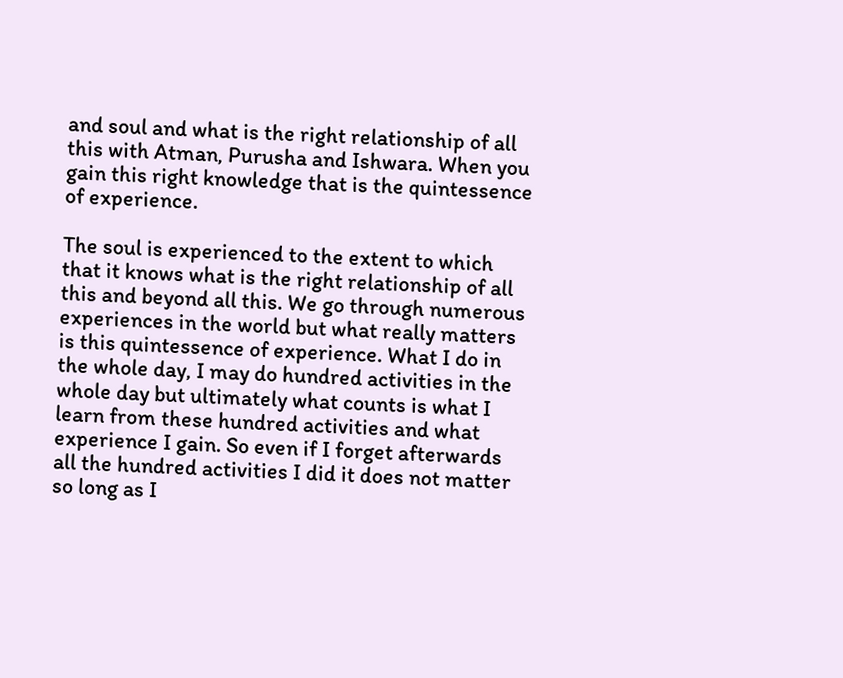and soul and what is the right relationship of all this with Atman, Purusha and Ishwara. When you gain this right knowledge that is the quintessence of experience.

The soul is experienced to the extent to which that it knows what is the right relationship of all this and beyond all this. We go through numerous experiences in the world but what really matters is this quintessence of experience. What I do in the whole day, I may do hundred activities in the whole day but ultimately what counts is what I learn from these hundred activities and what experience I gain. So even if I forget afterwards all the hundred activities I did it does not matter so long as I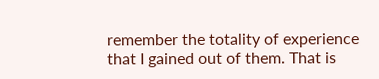remember the totality of experience that I gained out of them. That is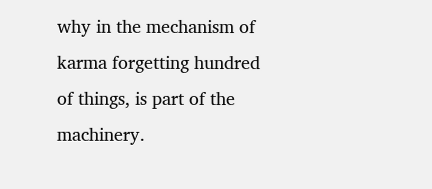why in the mechanism of karma forgetting hundred of things, is part of the machinery.